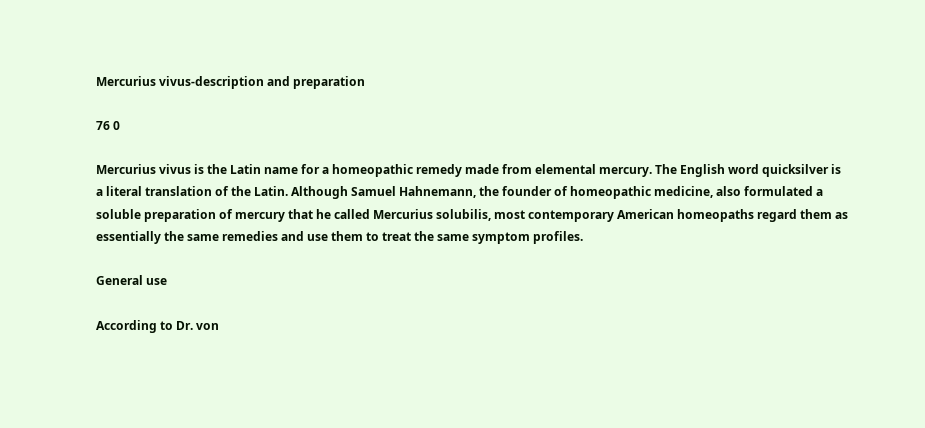Mercurius vivus-description and preparation

76 0

Mercurius vivus is the Latin name for a homeopathic remedy made from elemental mercury. The English word quicksilver is a literal translation of the Latin. Although Samuel Hahnemann, the founder of homeopathic medicine, also formulated a soluble preparation of mercury that he called Mercurius solubilis, most contemporary American homeopaths regard them as essentially the same remedies and use them to treat the same symptom profiles.

General use

According to Dr. von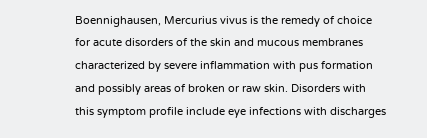Boennighausen, Mercurius vivus is the remedy of choice for acute disorders of the skin and mucous membranes characterized by severe inflammation with pus formation and possibly areas of broken or raw skin. Disorders with this symptom profile include eye infections with discharges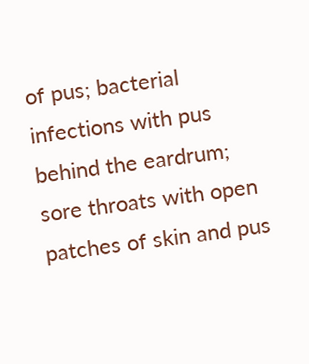of pus; bacterial infections with pus behind the eardrum; sore throats with open patches of skin and pus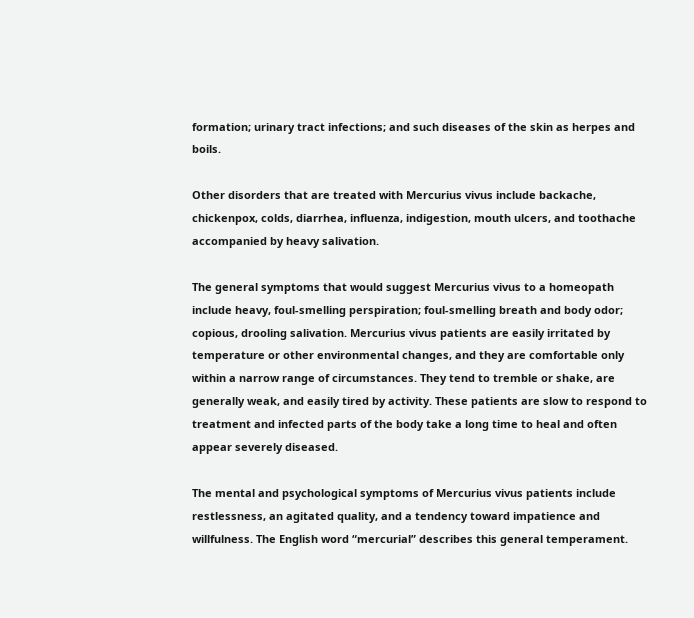formation; urinary tract infections; and such diseases of the skin as herpes and boils.

Other disorders that are treated with Mercurius vivus include backache, chickenpox, colds, diarrhea, influenza, indigestion, mouth ulcers, and toothache accompanied by heavy salivation.

The general symptoms that would suggest Mercurius vivus to a homeopath include heavy, foul-smelling perspiration; foul-smelling breath and body odor; copious, drooling salivation. Mercurius vivus patients are easily irritated by temperature or other environmental changes, and they are comfortable only within a narrow range of circumstances. They tend to tremble or shake, are generally weak, and easily tired by activity. These patients are slow to respond to treatment and infected parts of the body take a long time to heal and often appear severely diseased.

The mental and psychological symptoms of Mercurius vivus patients include restlessness, an agitated quality, and a tendency toward impatience and willfulness. The English word “mercurial” describes this general temperament.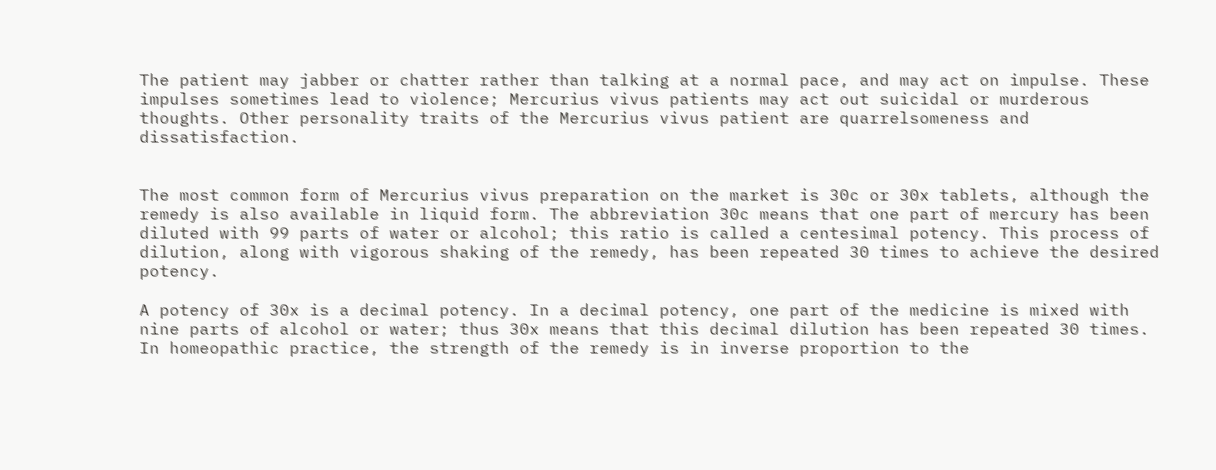The patient may jabber or chatter rather than talking at a normal pace, and may act on impulse. These impulses sometimes lead to violence; Mercurius vivus patients may act out suicidal or murderous thoughts. Other personality traits of the Mercurius vivus patient are quarrelsomeness and dissatisfaction.


The most common form of Mercurius vivus preparation on the market is 30c or 30x tablets, although the remedy is also available in liquid form. The abbreviation 30c means that one part of mercury has been diluted with 99 parts of water or alcohol; this ratio is called a centesimal potency. This process of dilution, along with vigorous shaking of the remedy, has been repeated 30 times to achieve the desired potency.

A potency of 30x is a decimal potency. In a decimal potency, one part of the medicine is mixed with nine parts of alcohol or water; thus 30x means that this decimal dilution has been repeated 30 times. In homeopathic practice, the strength of the remedy is in inverse proportion to the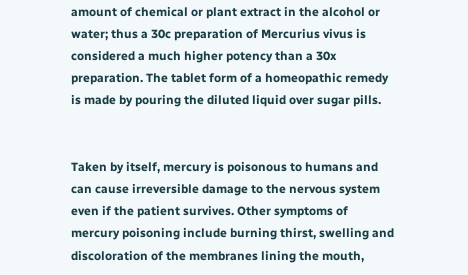amount of chemical or plant extract in the alcohol or water; thus a 30c preparation of Mercurius vivus is considered a much higher potency than a 30x preparation. The tablet form of a homeopathic remedy is made by pouring the diluted liquid over sugar pills.


Taken by itself, mercury is poisonous to humans and can cause irreversible damage to the nervous system even if the patient survives. Other symptoms of mercury poisoning include burning thirst, swelling and discoloration of the membranes lining the mouth,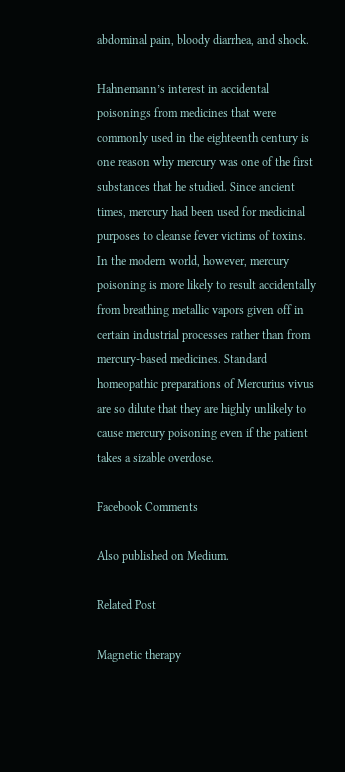abdominal pain, bloody diarrhea, and shock.

Hahnemann’s interest in accidental poisonings from medicines that were commonly used in the eighteenth century is one reason why mercury was one of the first substances that he studied. Since ancient times, mercury had been used for medicinal purposes to cleanse fever victims of toxins. In the modern world, however, mercury poisoning is more likely to result accidentally from breathing metallic vapors given off in certain industrial processes rather than from mercury-based medicines. Standard homeopathic preparations of Mercurius vivus are so dilute that they are highly unlikely to cause mercury poisoning even if the patient takes a sizable overdose.

Facebook Comments

Also published on Medium.

Related Post

Magnetic therapy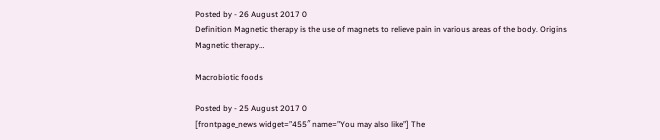Posted by - 26 August 2017 0
Definition Magnetic therapy is the use of magnets to relieve pain in various areas of the body. Origins Magnetic therapy…

Macrobiotic foods

Posted by - 25 August 2017 0
[frontpage_news widget=”455″ name=”You may also like”] The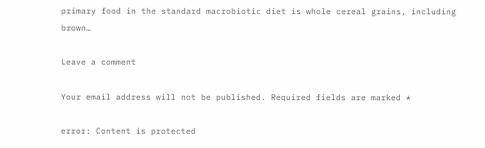primary food in the standard macrobiotic diet is whole cereal grains, including brown…

Leave a comment

Your email address will not be published. Required fields are marked *

error: Content is protected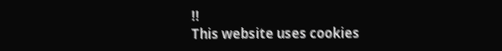!!
This website uses cookies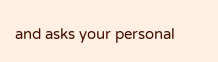and asks your personal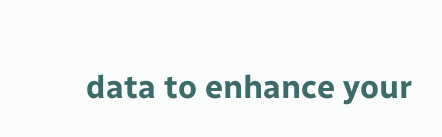data to enhance your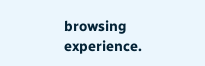browsing experience.